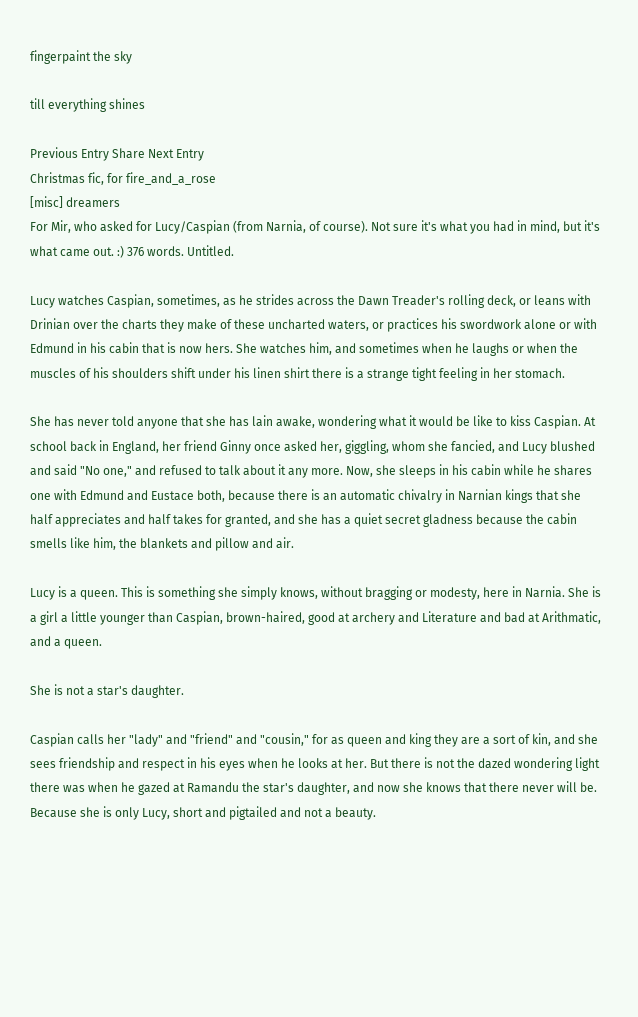fingerpaint the sky

till everything shines

Previous Entry Share Next Entry
Christmas fic, for fire_and_a_rose
[misc] dreamers
For Mir, who asked for Lucy/Caspian (from Narnia, of course). Not sure it's what you had in mind, but it's what came out. :) 376 words. Untitled.

Lucy watches Caspian, sometimes, as he strides across the Dawn Treader's rolling deck, or leans with Drinian over the charts they make of these uncharted waters, or practices his swordwork alone or with Edmund in his cabin that is now hers. She watches him, and sometimes when he laughs or when the muscles of his shoulders shift under his linen shirt there is a strange tight feeling in her stomach.

She has never told anyone that she has lain awake, wondering what it would be like to kiss Caspian. At school back in England, her friend Ginny once asked her, giggling, whom she fancied, and Lucy blushed and said "No one," and refused to talk about it any more. Now, she sleeps in his cabin while he shares one with Edmund and Eustace both, because there is an automatic chivalry in Narnian kings that she half appreciates and half takes for granted, and she has a quiet secret gladness because the cabin smells like him, the blankets and pillow and air.

Lucy is a queen. This is something she simply knows, without bragging or modesty, here in Narnia. She is a girl a little younger than Caspian, brown-haired, good at archery and Literature and bad at Arithmatic, and a queen.

She is not a star's daughter.

Caspian calls her "lady" and "friend" and "cousin," for as queen and king they are a sort of kin, and she sees friendship and respect in his eyes when he looks at her. But there is not the dazed wondering light there was when he gazed at Ramandu the star's daughter, and now she knows that there never will be. Because she is only Lucy, short and pigtailed and not a beauty.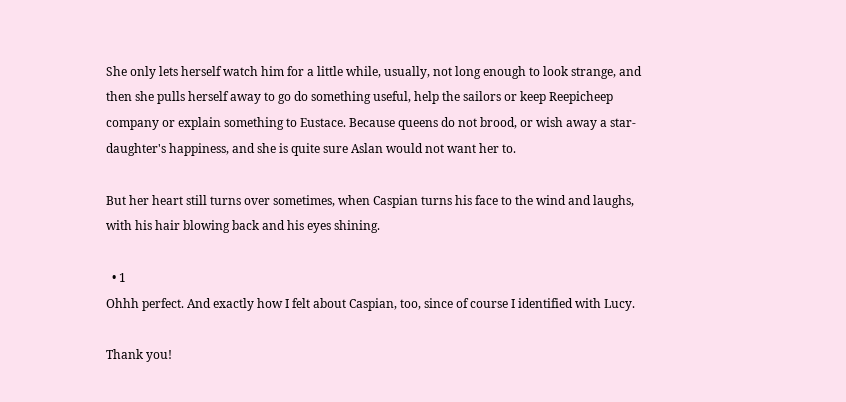She only lets herself watch him for a little while, usually, not long enough to look strange, and then she pulls herself away to go do something useful, help the sailors or keep Reepicheep company or explain something to Eustace. Because queens do not brood, or wish away a star-daughter's happiness, and she is quite sure Aslan would not want her to.

But her heart still turns over sometimes, when Caspian turns his face to the wind and laughs, with his hair blowing back and his eyes shining.

  • 1
Ohhh perfect. And exactly how I felt about Caspian, too, since of course I identified with Lucy.

Thank you!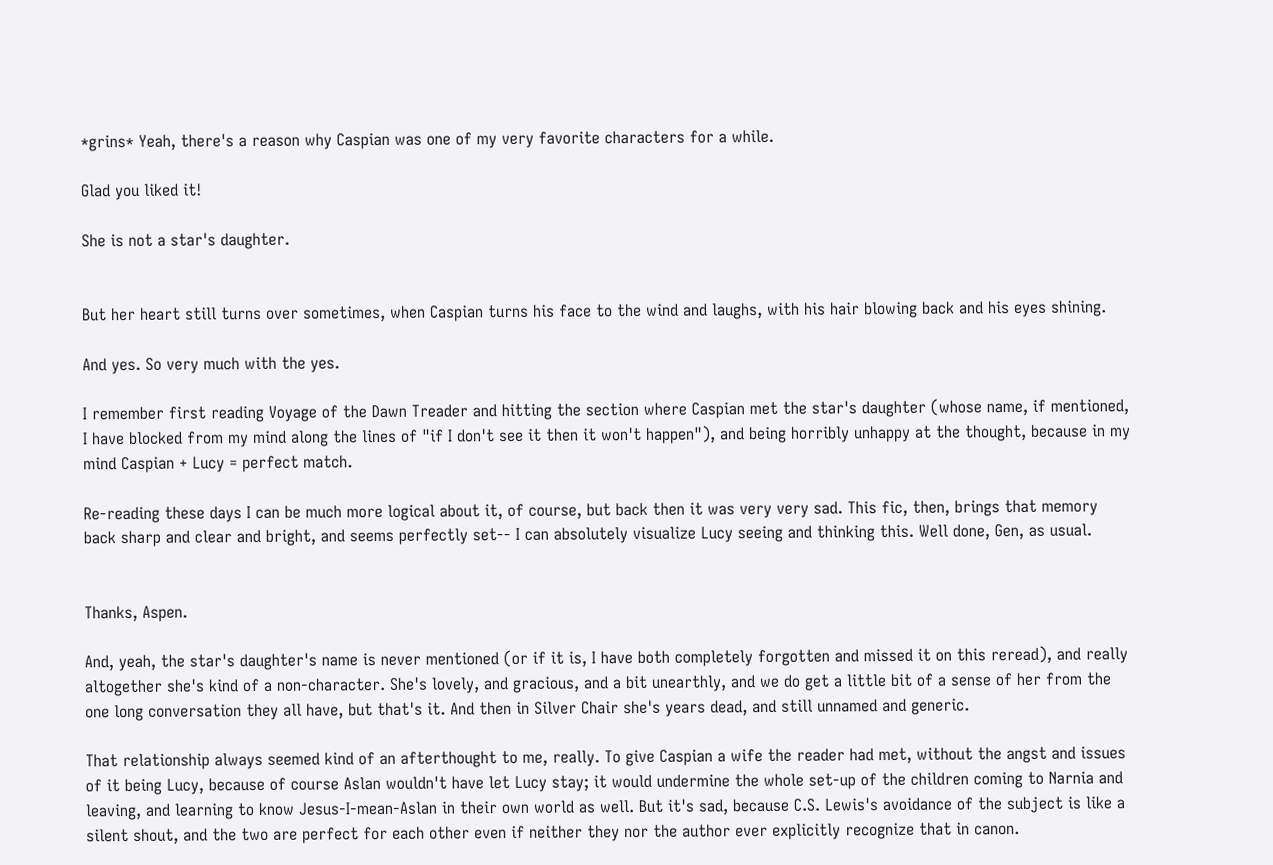*grins* Yeah, there's a reason why Caspian was one of my very favorite characters for a while.

Glad you liked it!

She is not a star's daughter.


But her heart still turns over sometimes, when Caspian turns his face to the wind and laughs, with his hair blowing back and his eyes shining.

And yes. So very much with the yes.

I remember first reading Voyage of the Dawn Treader and hitting the section where Caspian met the star's daughter (whose name, if mentioned, I have blocked from my mind along the lines of "if I don't see it then it won't happen"), and being horribly unhappy at the thought, because in my mind Caspian + Lucy = perfect match.

Re-reading these days I can be much more logical about it, of course, but back then it was very very sad. This fic, then, brings that memory back sharp and clear and bright, and seems perfectly set-- I can absolutely visualize Lucy seeing and thinking this. Well done, Gen, as usual.


Thanks, Aspen.

And, yeah, the star's daughter's name is never mentioned (or if it is, I have both completely forgotten and missed it on this reread), and really altogether she's kind of a non-character. She's lovely, and gracious, and a bit unearthly, and we do get a little bit of a sense of her from the one long conversation they all have, but that's it. And then in Silver Chair she's years dead, and still unnamed and generic.

That relationship always seemed kind of an afterthought to me, really. To give Caspian a wife the reader had met, without the angst and issues of it being Lucy, because of course Aslan wouldn't have let Lucy stay; it would undermine the whole set-up of the children coming to Narnia and leaving, and learning to know Jesus-I-mean-Aslan in their own world as well. But it's sad, because C.S. Lewis's avoidance of the subject is like a silent shout, and the two are perfect for each other even if neither they nor the author ever explicitly recognize that in canon.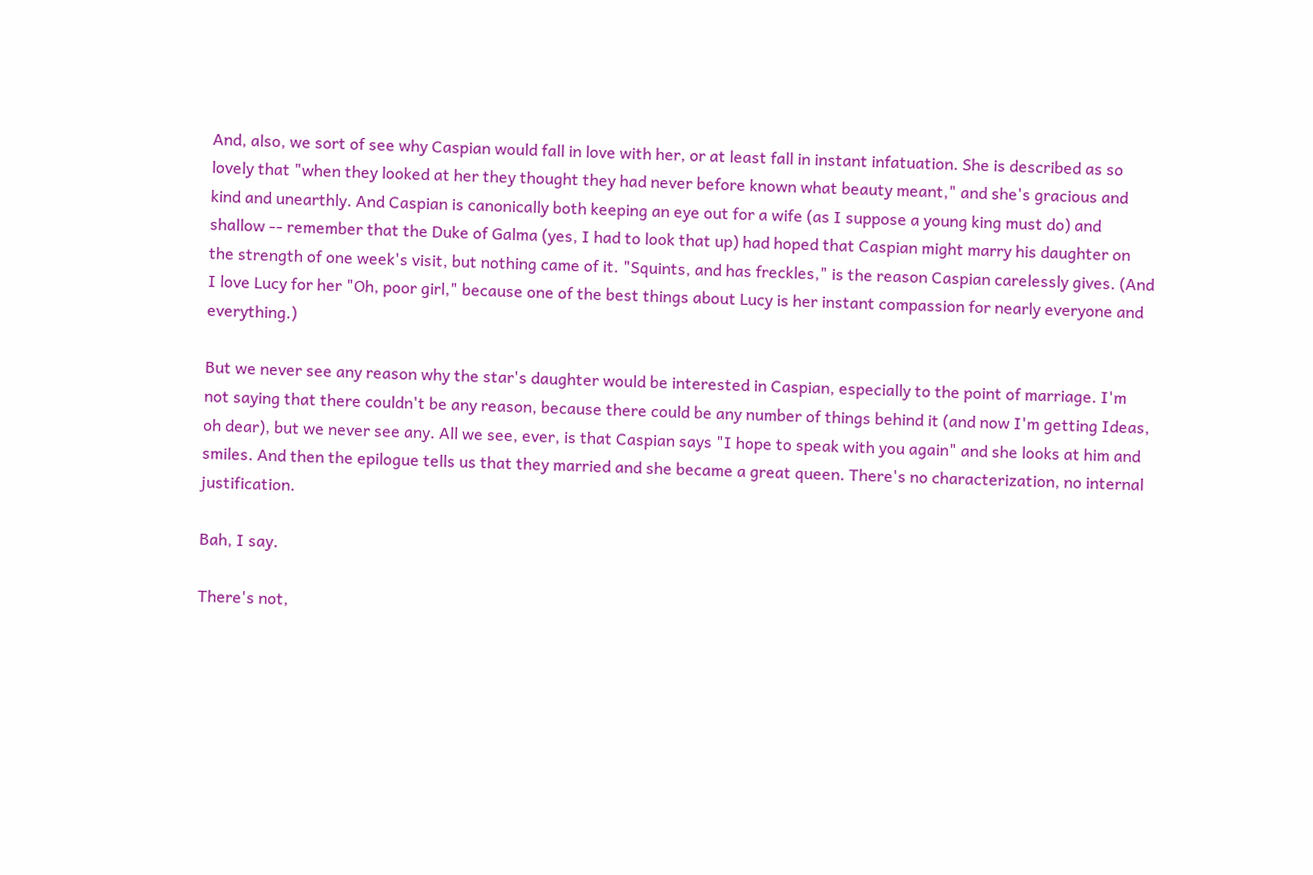And, also, we sort of see why Caspian would fall in love with her, or at least fall in instant infatuation. She is described as so lovely that "when they looked at her they thought they had never before known what beauty meant," and she's gracious and kind and unearthly. And Caspian is canonically both keeping an eye out for a wife (as I suppose a young king must do) and shallow -- remember that the Duke of Galma (yes, I had to look that up) had hoped that Caspian might marry his daughter on the strength of one week's visit, but nothing came of it. "Squints, and has freckles," is the reason Caspian carelessly gives. (And I love Lucy for her "Oh, poor girl," because one of the best things about Lucy is her instant compassion for nearly everyone and everything.)

But we never see any reason why the star's daughter would be interested in Caspian, especially to the point of marriage. I'm not saying that there couldn't be any reason, because there could be any number of things behind it (and now I'm getting Ideas, oh dear), but we never see any. All we see, ever, is that Caspian says "I hope to speak with you again" and she looks at him and smiles. And then the epilogue tells us that they married and she became a great queen. There's no characterization, no internal justification.

Bah, I say.

There's not,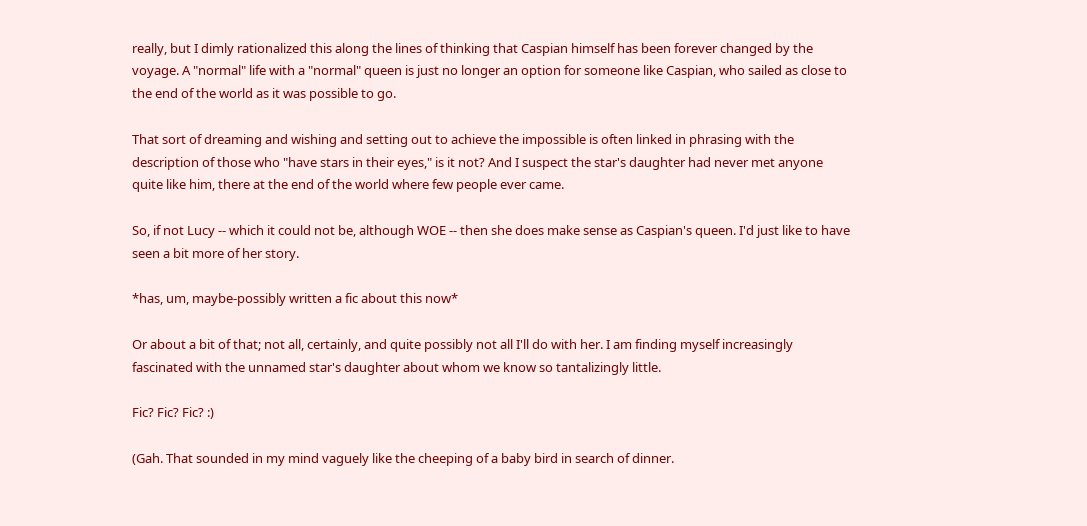really, but I dimly rationalized this along the lines of thinking that Caspian himself has been forever changed by the voyage. A "normal" life with a "normal" queen is just no longer an option for someone like Caspian, who sailed as close to the end of the world as it was possible to go.

That sort of dreaming and wishing and setting out to achieve the impossible is often linked in phrasing with the description of those who "have stars in their eyes," is it not? And I suspect the star's daughter had never met anyone quite like him, there at the end of the world where few people ever came.

So, if not Lucy -- which it could not be, although WOE -- then she does make sense as Caspian's queen. I'd just like to have seen a bit more of her story.

*has, um, maybe-possibly written a fic about this now*

Or about a bit of that; not all, certainly, and quite possibly not all I'll do with her. I am finding myself increasingly fascinated with the unnamed star's daughter about whom we know so tantalizingly little.

Fic? Fic? Fic? :)

(Gah. That sounded in my mind vaguely like the cheeping of a baby bird in search of dinner.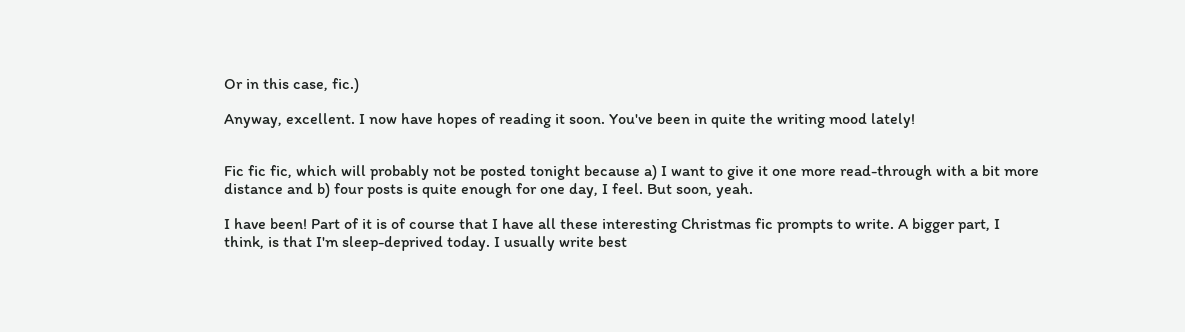Or in this case, fic.)

Anyway, excellent. I now have hopes of reading it soon. You've been in quite the writing mood lately!


Fic fic fic, which will probably not be posted tonight because a) I want to give it one more read-through with a bit more distance and b) four posts is quite enough for one day, I feel. But soon, yeah.

I have been! Part of it is of course that I have all these interesting Christmas fic prompts to write. A bigger part, I think, is that I'm sleep-deprived today. I usually write best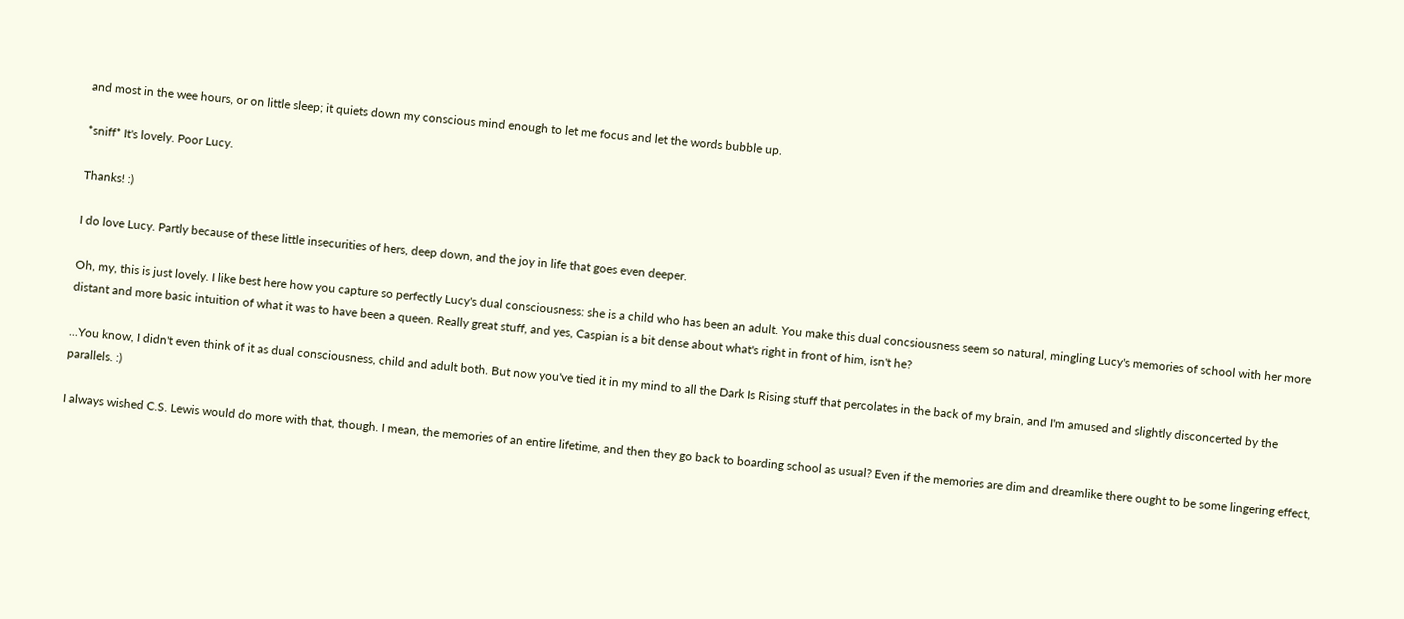and most in the wee hours, or on little sleep; it quiets down my conscious mind enough to let me focus and let the words bubble up.

*sniff* It's lovely. Poor Lucy.

Thanks! :)

I do love Lucy. Partly because of these little insecurities of hers, deep down, and the joy in life that goes even deeper.

Oh, my, this is just lovely. I like best here how you capture so perfectly Lucy's dual consciousness: she is a child who has been an adult. You make this dual concsiousness seem so natural, mingling Lucy's memories of school with her more distant and more basic intuition of what it was to have been a queen. Really great stuff, and yes, Caspian is a bit dense about what's right in front of him, isn't he?

...You know, I didn't even think of it as dual consciousness, child and adult both. But now you've tied it in my mind to all the Dark Is Rising stuff that percolates in the back of my brain, and I'm amused and slightly disconcerted by the parallels. :)

I always wished C.S. Lewis would do more with that, though. I mean, the memories of an entire lifetime, and then they go back to boarding school as usual? Even if the memories are dim and dreamlike there ought to be some lingering effect,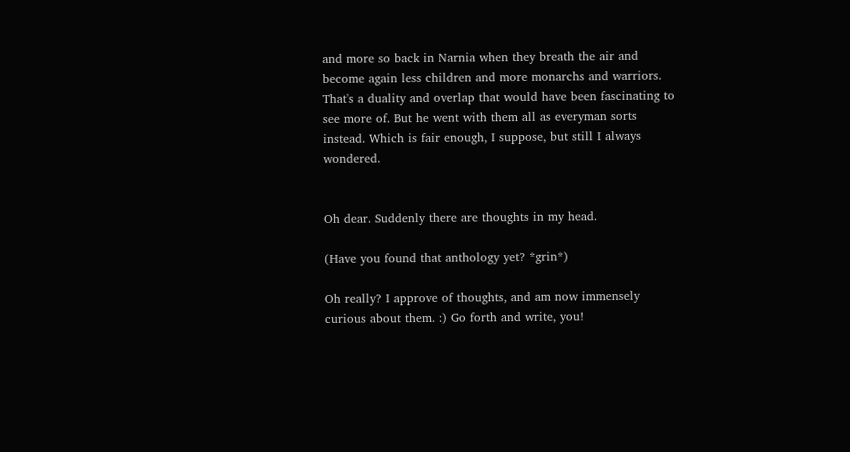and more so back in Narnia when they breath the air and become again less children and more monarchs and warriors. That's a duality and overlap that would have been fascinating to see more of. But he went with them all as everyman sorts instead. Which is fair enough, I suppose, but still I always wondered.


Oh dear. Suddenly there are thoughts in my head.

(Have you found that anthology yet? *grin*)

Oh really? I approve of thoughts, and am now immensely curious about them. :) Go forth and write, you!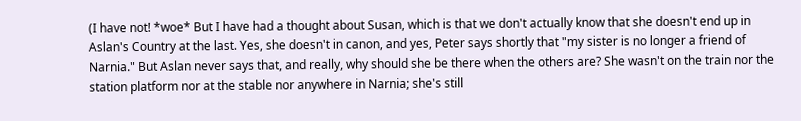(I have not! *woe* But I have had a thought about Susan, which is that we don't actually know that she doesn't end up in Aslan's Country at the last. Yes, she doesn't in canon, and yes, Peter says shortly that "my sister is no longer a friend of Narnia." But Aslan never says that, and really, why should she be there when the others are? She wasn't on the train nor the station platform nor at the stable nor anywhere in Narnia; she's still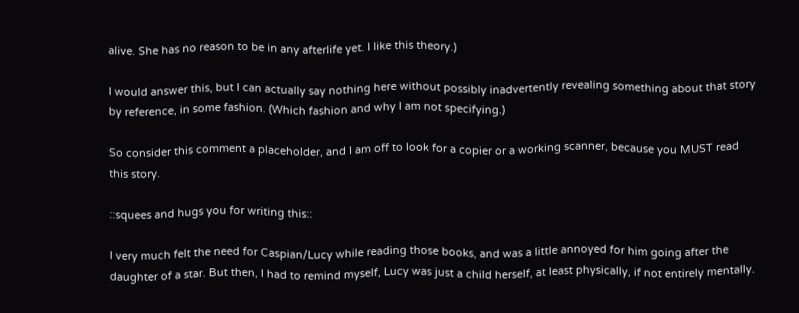alive. She has no reason to be in any afterlife yet. I like this theory.)

I would answer this, but I can actually say nothing here without possibly inadvertently revealing something about that story by reference, in some fashion. (Which fashion and why I am not specifying.)

So consider this comment a placeholder, and I am off to look for a copier or a working scanner, because you MUST read this story.

::squees and hugs you for writing this::

I very much felt the need for Caspian/Lucy while reading those books, and was a little annoyed for him going after the daughter of a star. But then, I had to remind myself, Lucy was just a child herself, at least physically, if not entirely mentally.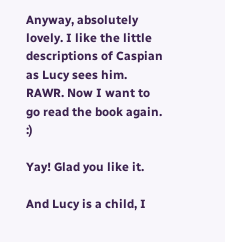Anyway, absolutely lovely. I like the little descriptions of Caspian as Lucy sees him. RAWR. Now I want to go read the book again. :)

Yay! Glad you like it.

And Lucy is a child, I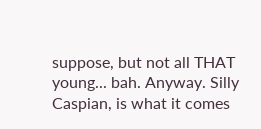suppose, but not all THAT young... bah. Anyway. Silly Caspian, is what it comes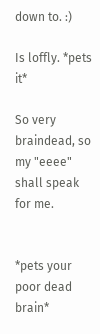down to. :)

Is loffly. *pets it*

So very braindead, so my "eeee" shall speak for me.


*pets your poor dead brain*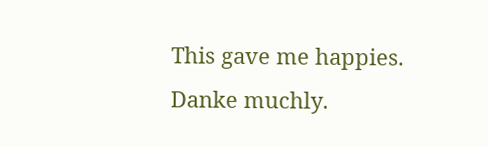This gave me happies. Danke muchly.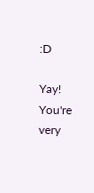:D

Yay! You're very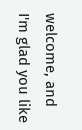welcome, and I'm glad you like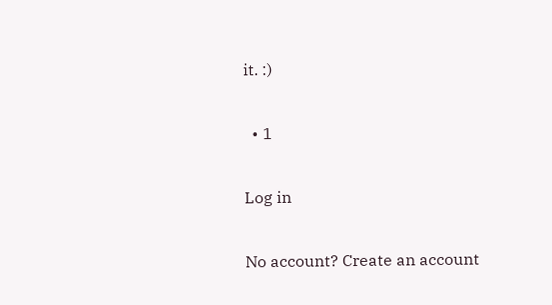it. :)

  • 1

Log in

No account? Create an account